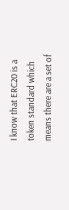I know that ERC20 is a token standard which means there are a set of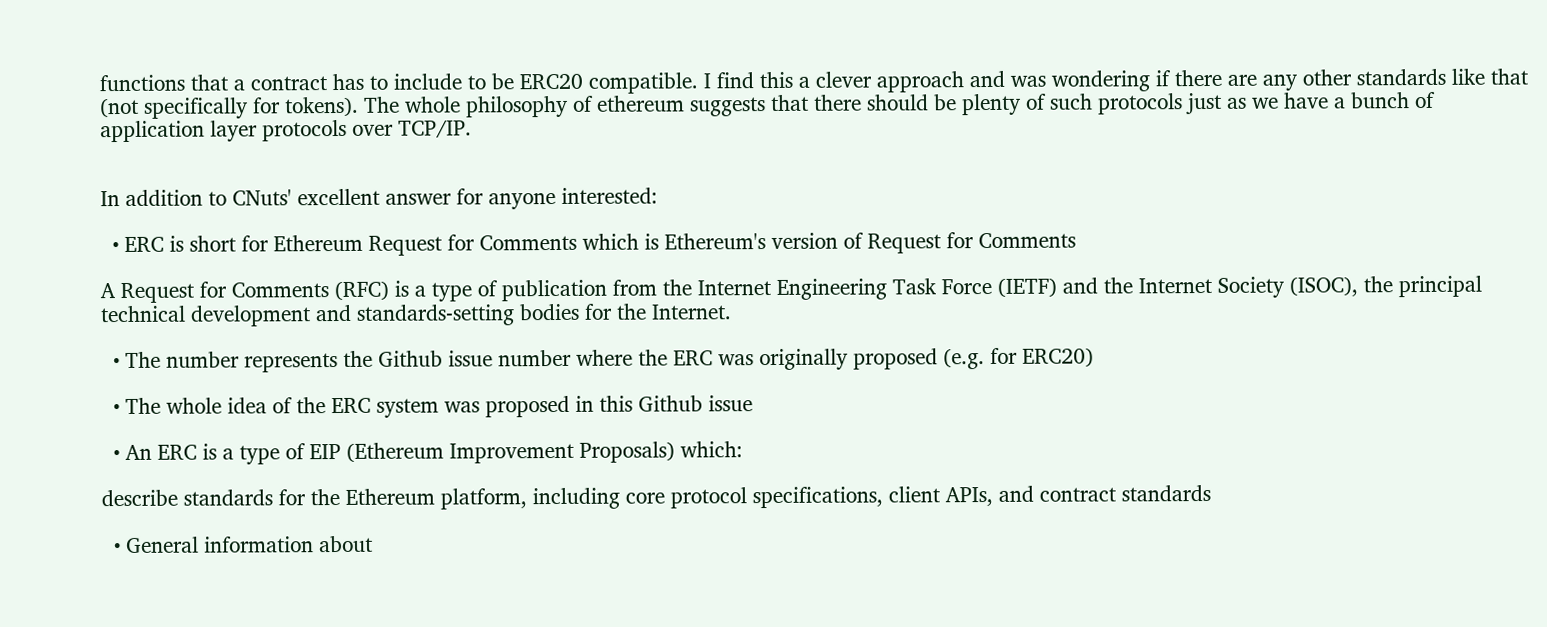functions that a contract has to include to be ERC20 compatible. I find this a clever approach and was wondering if there are any other standards like that (not specifically for tokens). The whole philosophy of ethereum suggests that there should be plenty of such protocols just as we have a bunch of application layer protocols over TCP/IP.


In addition to CNuts' excellent answer for anyone interested:

  • ERC is short for Ethereum Request for Comments which is Ethereum's version of Request for Comments

A Request for Comments (RFC) is a type of publication from the Internet Engineering Task Force (IETF) and the Internet Society (ISOC), the principal technical development and standards-setting bodies for the Internet.

  • The number represents the Github issue number where the ERC was originally proposed (e.g. for ERC20)

  • The whole idea of the ERC system was proposed in this Github issue

  • An ERC is a type of EIP (Ethereum Improvement Proposals) which:

describe standards for the Ethereum platform, including core protocol specifications, client APIs, and contract standards

  • General information about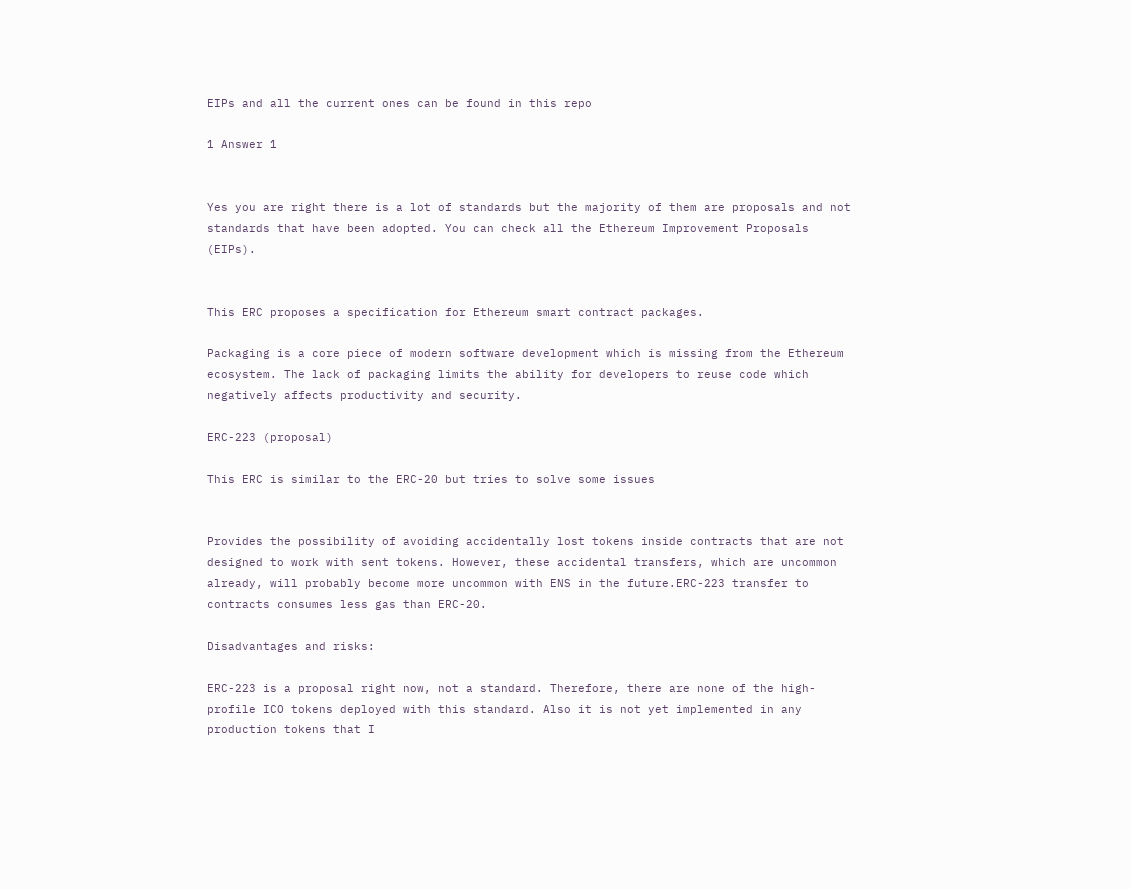EIPs and all the current ones can be found in this repo

1 Answer 1


Yes you are right there is a lot of standards but the majority of them are proposals and not standards that have been adopted. You can check all the Ethereum Improvement Proposals (EIPs).


This ERC proposes a specification for Ethereum smart contract packages.

Packaging is a core piece of modern software development which is missing from the Ethereum ecosystem. The lack of packaging limits the ability for developers to reuse code which negatively affects productivity and security.

ERC-223 (proposal)

This ERC is similar to the ERC-20 but tries to solve some issues


Provides the possibility of avoiding accidentally lost tokens inside contracts that are not designed to work with sent tokens. However, these accidental transfers, which are uncommon already, will probably become more uncommon with ENS in the future.ERC-223 transfer to contracts consumes less gas than ERC-20.

Disadvantages and risks:

ERC-223 is a proposal right now, not a standard. Therefore, there are none of the high-profile ICO tokens deployed with this standard. Also it is not yet implemented in any production tokens that I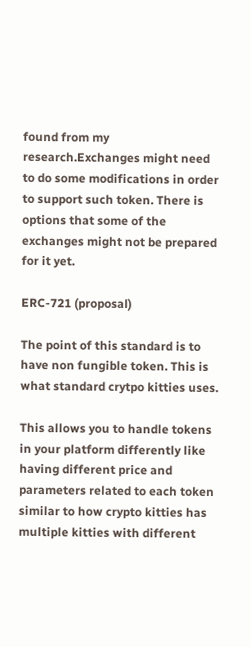found from my research.Exchanges might need to do some modifications in order to support such token. There is options that some of the exchanges might not be prepared for it yet.

ERC-721 (proposal)

The point of this standard is to have non fungible token. This is what standard crytpo kitties uses.

This allows you to handle tokens in your platform differently like having different price and parameters related to each token similar to how crypto kitties has multiple kitties with different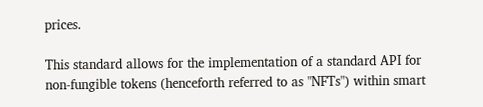prices.

This standard allows for the implementation of a standard API for non-fungible tokens (henceforth referred to as "NFTs") within smart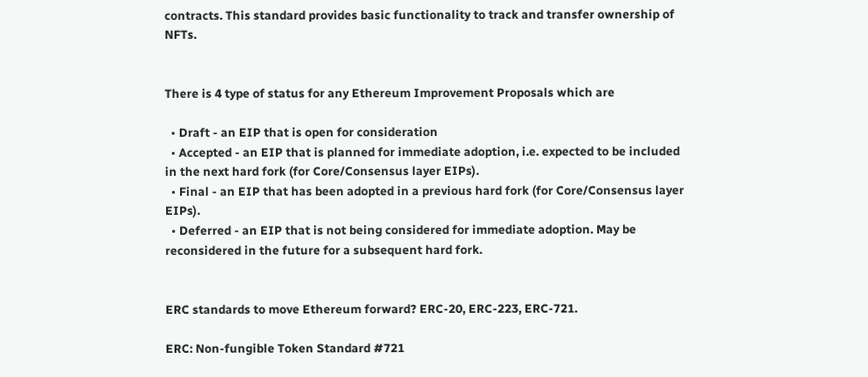contracts. This standard provides basic functionality to track and transfer ownership of NFTs.


There is 4 type of status for any Ethereum Improvement Proposals which are

  • Draft - an EIP that is open for consideration
  • Accepted - an EIP that is planned for immediate adoption, i.e. expected to be included in the next hard fork (for Core/Consensus layer EIPs).
  • Final - an EIP that has been adopted in a previous hard fork (for Core/Consensus layer EIPs).
  • Deferred - an EIP that is not being considered for immediate adoption. May be reconsidered in the future for a subsequent hard fork.


ERC standards to move Ethereum forward? ERC-20, ERC-223, ERC-721.

ERC: Non-fungible Token Standard #721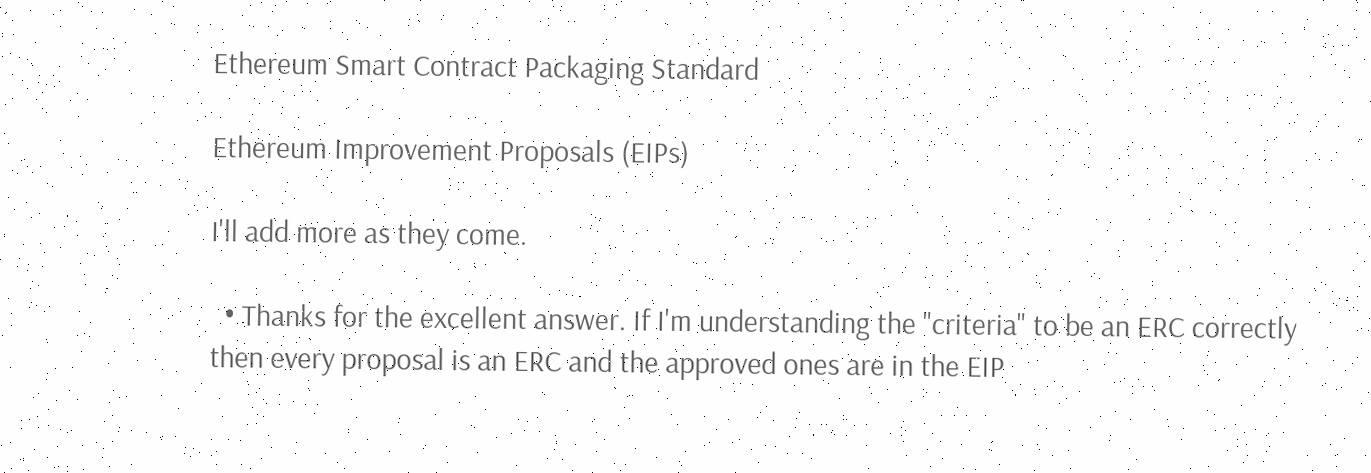Ethereum Smart Contract Packaging Standard

Ethereum Improvement Proposals (EIPs)

I'll add more as they come.

  • Thanks for the excellent answer. If I'm understanding the "criteria" to be an ERC correctly then every proposal is an ERC and the approved ones are in the EIP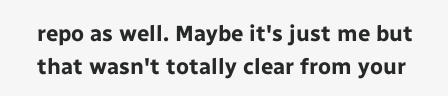repo as well. Maybe it's just me but that wasn't totally clear from your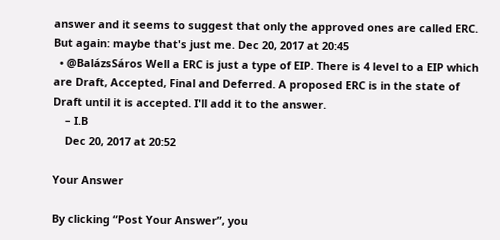answer and it seems to suggest that only the approved ones are called ERC. But again: maybe that's just me. Dec 20, 2017 at 20:45
  • @BalázsSáros Well a ERC is just a type of EIP. There is 4 level to a EIP which are Draft, Accepted, Final and Deferred. A proposed ERC is in the state of Draft until it is accepted. I'll add it to the answer.
    – I.B
    Dec 20, 2017 at 20:52

Your Answer

By clicking “Post Your Answer”, you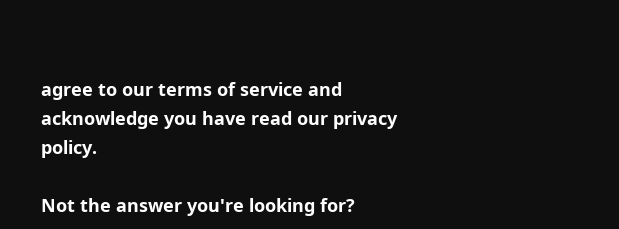agree to our terms of service and acknowledge you have read our privacy policy.

Not the answer you're looking for?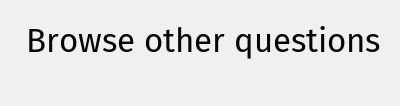Browse other questions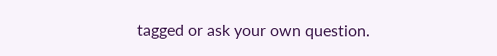tagged or ask your own question.